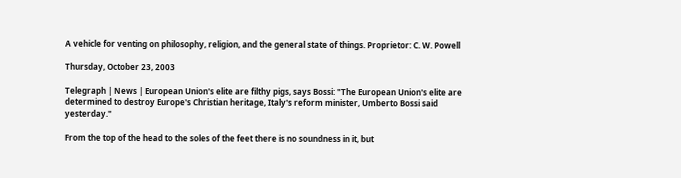A vehicle for venting on philosophy, religion, and the general state of things. Proprietor: C. W. Powell

Thursday, October 23, 2003

Telegraph | News | European Union's elite are filthy pigs, says Bossi: "The European Union's elite are determined to destroy Europe's Christian heritage, Italy's reform minister, Umberto Bossi said yesterday."

From the top of the head to the soles of the feet there is no soundness in it, but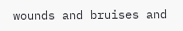wounds and bruises and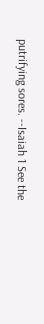putrifying sores. --Isaiah 1 See the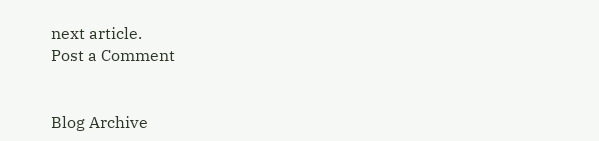next article.
Post a Comment


Blog Archive